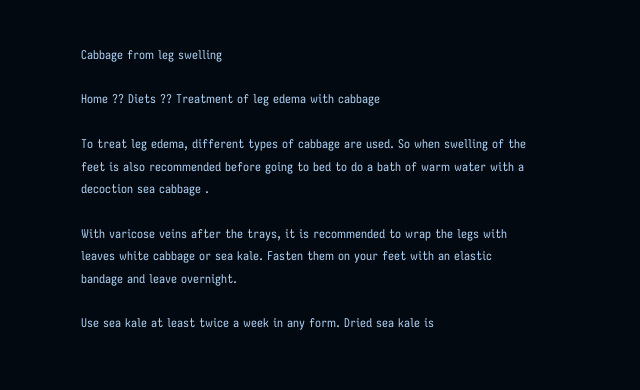Cabbage from leg swelling

Home ?? Diets ?? Treatment of leg edema with cabbage

To treat leg edema, different types of cabbage are used. So when swelling of the feet is also recommended before going to bed to do a bath of warm water with a decoction sea cabbage .

With varicose veins after the trays, it is recommended to wrap the legs with leaves white cabbage or sea kale. Fasten them on your feet with an elastic bandage and leave overnight.

Use sea kale at least twice a week in any form. Dried sea kale is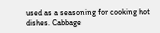used as a seasoning for cooking hot dishes. Cabbage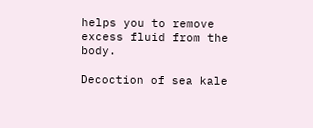helps you to remove excess fluid from the body.

Decoction of sea kale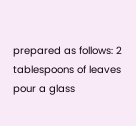prepared as follows: 2 tablespoons of leaves pour a glass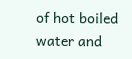of hot boiled water and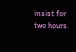insist for two hours.